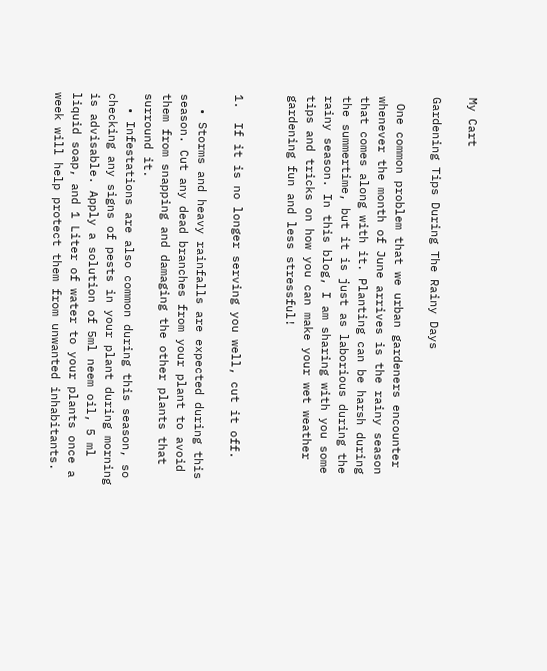My Cart

Gardening Tips During The Rainy Days

 One common problem that we urban gardeners encounter whenever the month of June arrives is the rainy season that comes along with it. Planting can be harsh during the summertime, but it is just as laborious during the rainy season. In this blog, I am sharing with you some tips and tricks on how you can make your wet weather gardening fun and less stressful!


1.  If it is no longer serving you well, cut it off.

  • Storms and heavy rainfalls are expected during this season. Cut any dead branches from your plant to avoid them from snapping and damaging the other plants that surround it.
  • Infestations are also common during this season, so checking any signs of pests in your plant during morning is advisable. Apply a solution of 5ml neem oil, 5 ml liquid soap, and 1 Liter of water to your plants once a week will help protect them from unwanted inhabitants.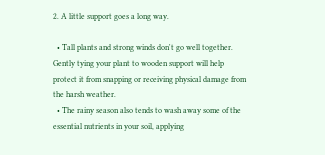2. A little support goes a long way.

  • Tall plants and strong winds don't go well together. Gently tying your plant to wooden support will help protect it from snapping or receiving physical damage from the harsh weather.
  • The rainy season also tends to wash away some of the essential nutrients in your soil, applying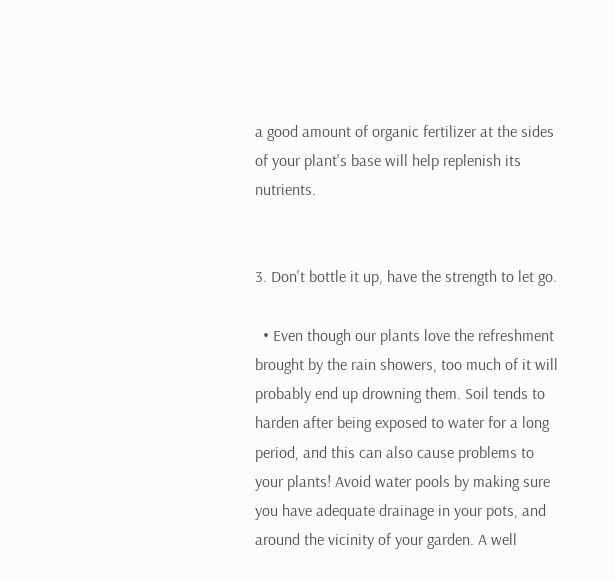a good amount of organic fertilizer at the sides of your plant's base will help replenish its nutrients.


3. Don't bottle it up, have the strength to let go.

  • Even though our plants love the refreshment brought by the rain showers, too much of it will probably end up drowning them. Soil tends to harden after being exposed to water for a long period, and this can also cause problems to your plants! Avoid water pools by making sure you have adequate drainage in your pots, and around the vicinity of your garden. A well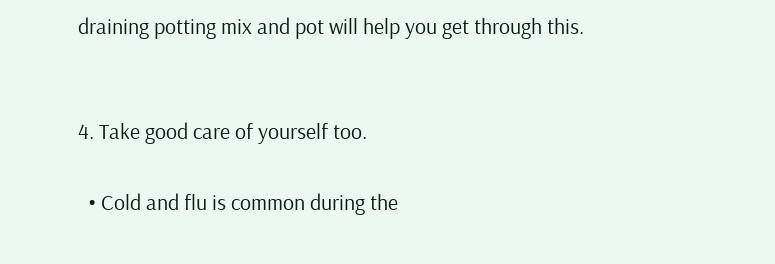draining potting mix and pot will help you get through this.


4. Take good care of yourself too.

  • Cold and flu is common during the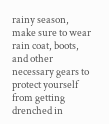rainy season, make sure to wear rain coat, boots, and other necessary gears to protect yourself from getting drenched in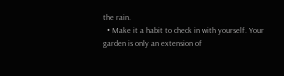the rain.
  • Make it a habit to check in with yourself. Your garden is only an extension of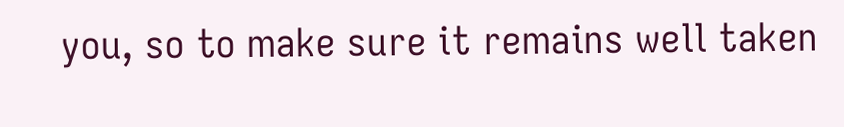you, so to make sure it remains well taken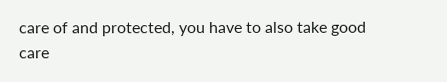care of and protected, you have to also take good care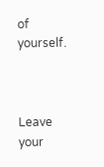of yourself.



Leave your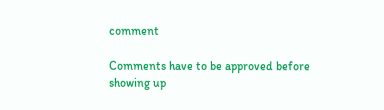comment

Comments have to be approved before showing up